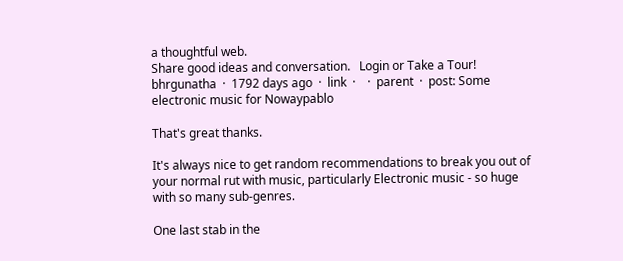a thoughtful web.
Share good ideas and conversation.   Login or Take a Tour!
bhrgunatha  ·  1792 days ago  ·  link  ·    ·  parent  ·  post: Some electronic music for Nowaypablo

That's great thanks.

It's always nice to get random recommendations to break you out of your normal rut with music, particularly Electronic music - so huge with so many sub-genres.

One last stab in the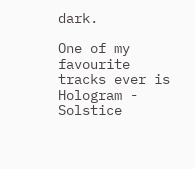dark.

One of my favourite tracks ever is Hologram - Solstice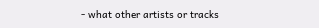- what other artists or tracks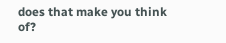does that make you think of?